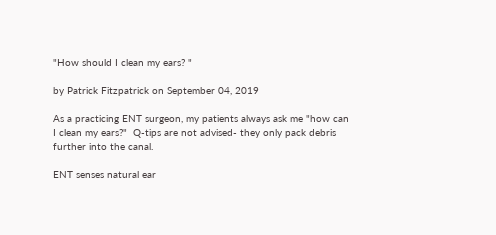"How should I clean my ears? "

by Patrick Fitzpatrick on September 04, 2019

As a practicing ENT surgeon, my patients always ask me "how can I clean my ears?"  Q-tips are not advised- they only pack debris further into the canal.

ENT senses natural ear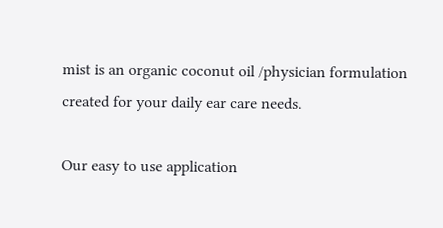mist is an organic coconut oil /physician formulation created for your daily ear care needs.

Our easy to use application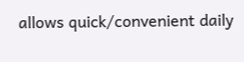allows quick/convenient daily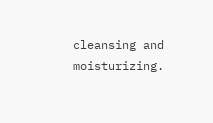cleansing and moisturizing.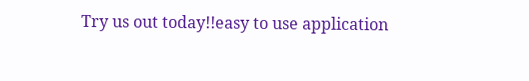Try us out today!!easy to use application